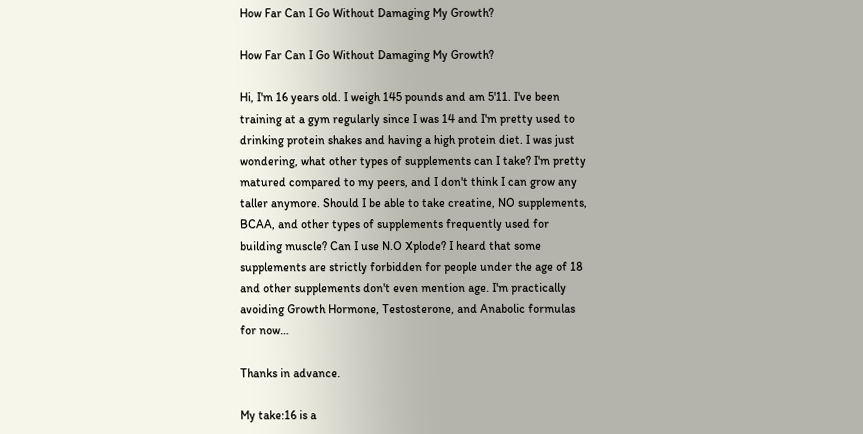How Far Can I Go Without Damaging My Growth?

How Far Can I Go Without Damaging My Growth?

Hi, I'm 16 years old. I weigh 145 pounds and am 5'11. I've been training at a gym regularly since I was 14 and I'm pretty used to drinking protein shakes and having a high protein diet. I was just wondering, what other types of supplements can I take? I'm pretty matured compared to my peers, and I don't think I can grow any taller anymore. Should I be able to take creatine, NO supplements, BCAA, and other types of supplements frequently used for building muscle? Can I use N.O Xplode? I heard that some supplements are strictly forbidden for people under the age of 18 and other supplements don't even mention age. I'm practically avoiding Growth Hormone, Testosterone, and Anabolic formulas for now…

Thanks in advance.

My take:16 is a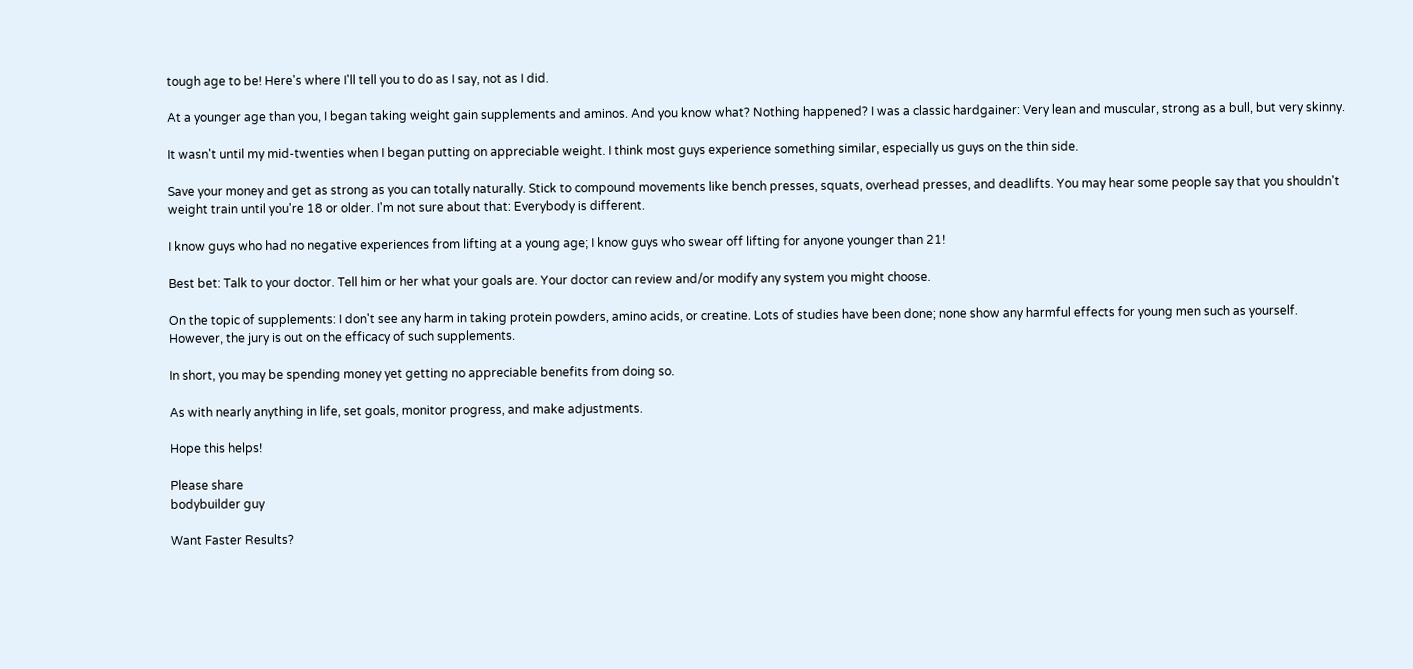tough age to be! Here's where I'll tell you to do as I say, not as I did.

At a younger age than you, I began taking weight gain supplements and aminos. And you know what? Nothing happened? I was a classic hardgainer: Very lean and muscular, strong as a bull, but very skinny.

It wasn't until my mid-twenties when I began putting on appreciable weight. I think most guys experience something similar, especially us guys on the thin side.

Save your money and get as strong as you can totally naturally. Stick to compound movements like bench presses, squats, overhead presses, and deadlifts. You may hear some people say that you shouldn't weight train until you're 18 or older. I'm not sure about that: Everybody is different.

I know guys who had no negative experiences from lifting at a young age; I know guys who swear off lifting for anyone younger than 21!

Best bet: Talk to your doctor. Tell him or her what your goals are. Your doctor can review and/or modify any system you might choose.

On the topic of supplements: I don't see any harm in taking protein powders, amino acids, or creatine. Lots of studies have been done; none show any harmful effects for young men such as yourself. However, the jury is out on the efficacy of such supplements.

In short, you may be spending money yet getting no appreciable benefits from doing so.

As with nearly anything in life, set goals, monitor progress, and make adjustments.

Hope this helps!

Please share
bodybuilder guy

Want Faster Results?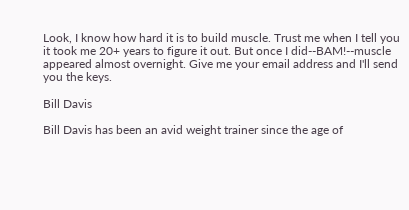Look, I know how hard it is to build muscle. Trust me when I tell you it took me 20+ years to figure it out. But once I did--BAM!--muscle appeared almost overnight. Give me your email address and I'll send you the keys.

Bill Davis

Bill Davis has been an avid weight trainer since the age of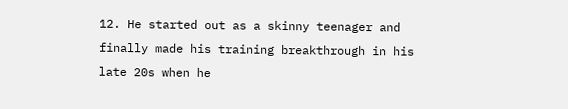12. He started out as a skinny teenager and finally made his training breakthrough in his late 20s when he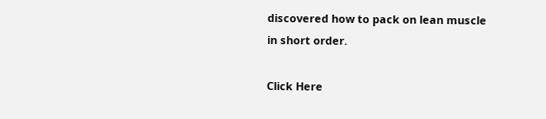discovered how to pack on lean muscle in short order.

Click Here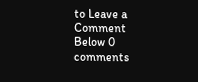to Leave a Comment Below 0 comments